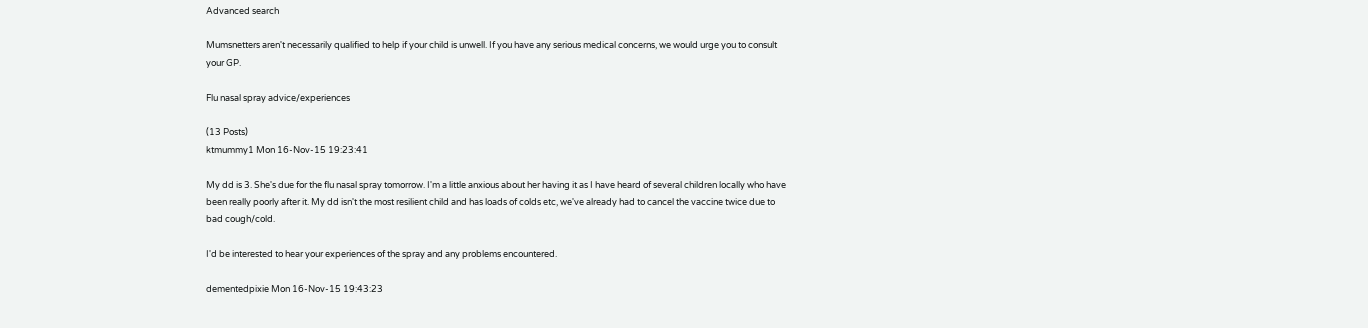Advanced search

Mumsnetters aren't necessarily qualified to help if your child is unwell. If you have any serious medical concerns, we would urge you to consult your GP.

Flu nasal spray advice/experiences

(13 Posts)
ktmummy1 Mon 16-Nov-15 19:23:41

My dd is 3. She's due for the flu nasal spray tomorrow. I'm a little anxious about her having it as I have heard of several children locally who have been really poorly after it. My dd isn't the most resilient child and has loads of colds etc, we've already had to cancel the vaccine twice due to bad cough/cold.

I'd be interested to hear your experiences of the spray and any problems encountered.

dementedpixie Mon 16-Nov-15 19:43:23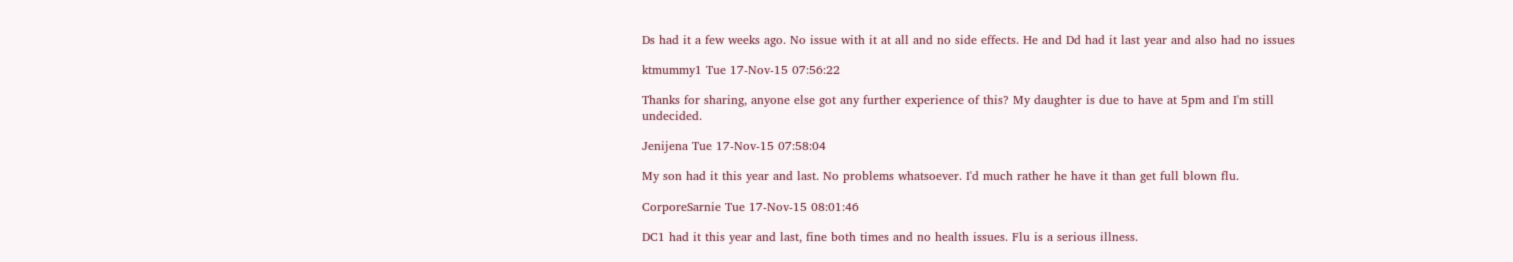Ds had it a few weeks ago. No issue with it at all and no side effects. He and Dd had it last year and also had no issues

ktmummy1 Tue 17-Nov-15 07:56:22

Thanks for sharing, anyone else got any further experience of this? My daughter is due to have at 5pm and I'm still undecided.

Jenijena Tue 17-Nov-15 07:58:04

My son had it this year and last. No problems whatsoever. I'd much rather he have it than get full blown flu.

CorporeSarnie Tue 17-Nov-15 08:01:46

DC1 had it this year and last, fine both times and no health issues. Flu is a serious illness.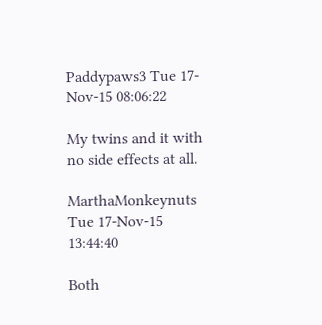Paddypaws3 Tue 17-Nov-15 08:06:22

My twins and it with no side effects at all.

MarthaMonkeynuts Tue 17-Nov-15 13:44:40

Both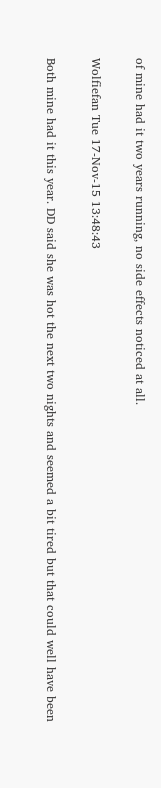of mine had it two years running, no side effects noticed at all.

Wolfiefan Tue 17-Nov-15 13:48:43

Both mine had it this year. DD said she was hot the next two nights and seemed a bit tired but that could well have been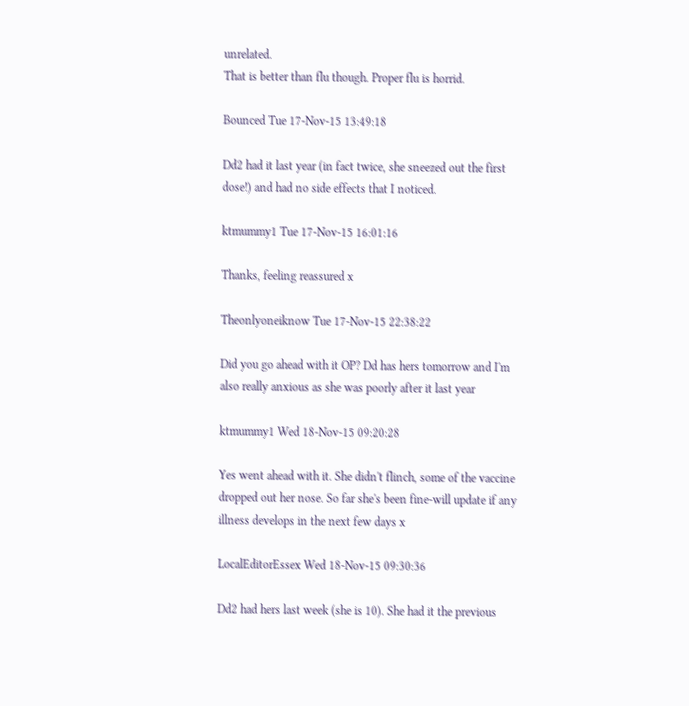unrelated.
That is better than flu though. Proper flu is horrid.

Bounced Tue 17-Nov-15 13:49:18

Dd2 had it last year (in fact twice, she sneezed out the first dose!) and had no side effects that I noticed.

ktmummy1 Tue 17-Nov-15 16:01:16

Thanks, feeling reassured x

Theonlyoneiknow Tue 17-Nov-15 22:38:22

Did you go ahead with it OP? Dd has hers tomorrow and I'm also really anxious as she was poorly after it last year

ktmummy1 Wed 18-Nov-15 09:20:28

Yes went ahead with it. She didn't flinch, some of the vaccine dropped out her nose. So far she's been fine-will update if any illness develops in the next few days x

LocalEditorEssex Wed 18-Nov-15 09:30:36

Dd2 had hers last week (she is 10). She had it the previous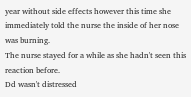year without side effects however this time she immediately told the nurse the inside of her nose was burning.
The nurse stayed for a while as she hadn't seen this reaction before.
Dd wasn't distressed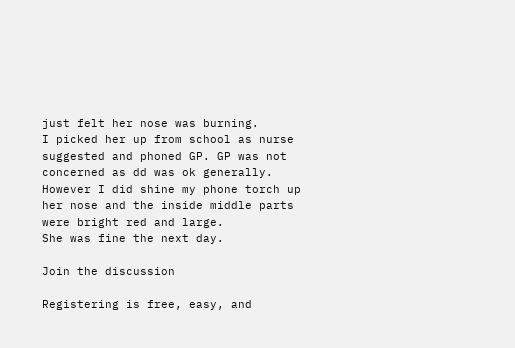just felt her nose was burning.
I picked her up from school as nurse suggested and phoned GP. GP was not concerned as dd was ok generally. However I did shine my phone torch up her nose and the inside middle parts were bright red and large.
She was fine the next day.

Join the discussion

Registering is free, easy, and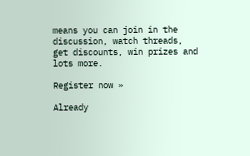means you can join in the discussion, watch threads, get discounts, win prizes and lots more.

Register now »

Already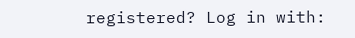registered? Log in with: